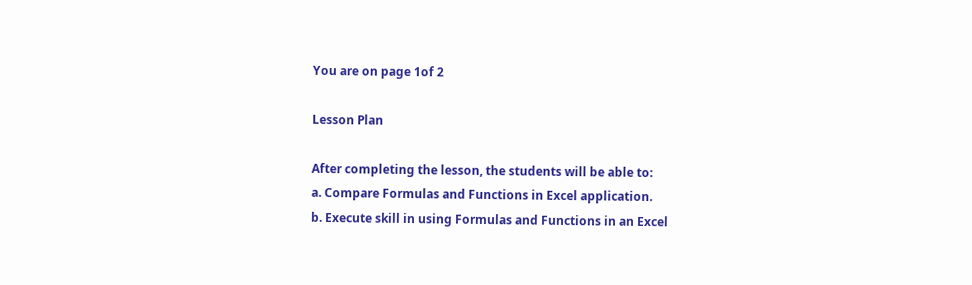You are on page 1of 2

Lesson Plan

After completing the lesson, the students will be able to:
a. Compare Formulas and Functions in Excel application.
b. Execute skill in using Formulas and Functions in an Excel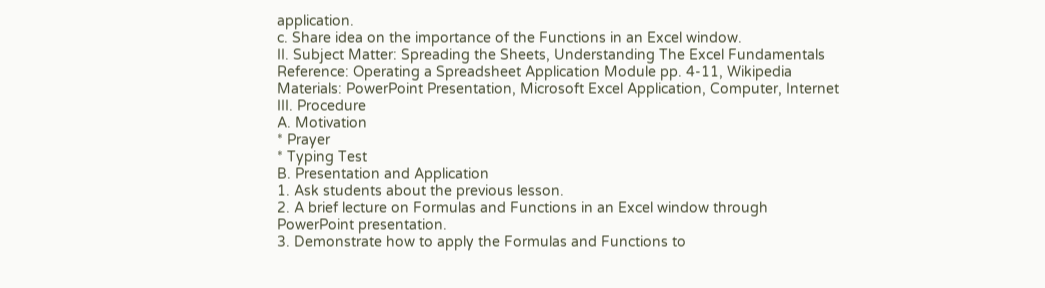application.
c. Share idea on the importance of the Functions in an Excel window.
II. Subject Matter: Spreading the Sheets, Understanding The Excel Fundamentals
Reference: Operating a Spreadsheet Application Module pp. 4-11, Wikipedia
Materials: PowerPoint Presentation, Microsoft Excel Application, Computer, Internet
III. Procedure
A. Motivation
* Prayer
* Typing Test
B. Presentation and Application
1. Ask students about the previous lesson.
2. A brief lecture on Formulas and Functions in an Excel window through
PowerPoint presentation.
3. Demonstrate how to apply the Formulas and Functions to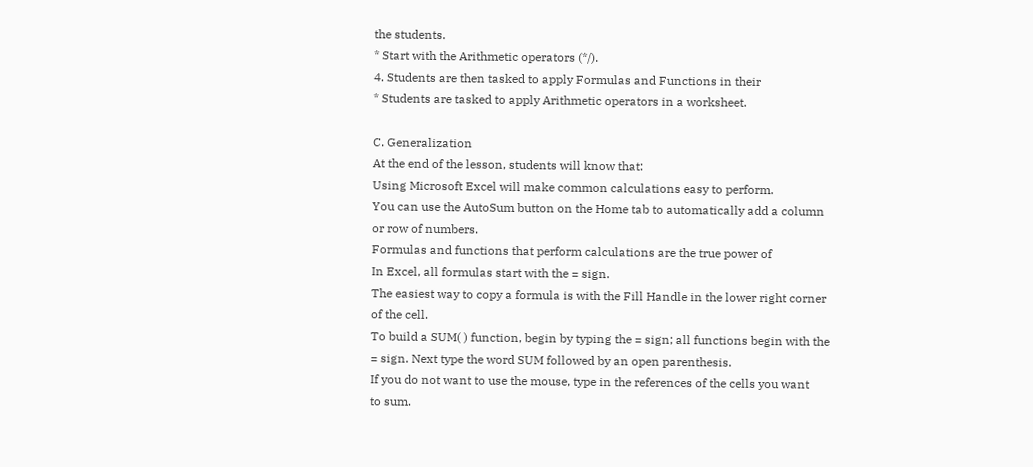the students.
* Start with the Arithmetic operators (*/).
4. Students are then tasked to apply Formulas and Functions in their
* Students are tasked to apply Arithmetic operators in a worksheet.

C. Generalization
At the end of the lesson, students will know that:
Using Microsoft Excel will make common calculations easy to perform.
You can use the AutoSum button on the Home tab to automatically add a column
or row of numbers.
Formulas and functions that perform calculations are the true power of
In Excel, all formulas start with the = sign.
The easiest way to copy a formula is with the Fill Handle in the lower right corner
of the cell.
To build a SUM( ) function, begin by typing the = sign; all functions begin with the
= sign. Next type the word SUM followed by an open parenthesis.
If you do not want to use the mouse, type in the references of the cells you want
to sum.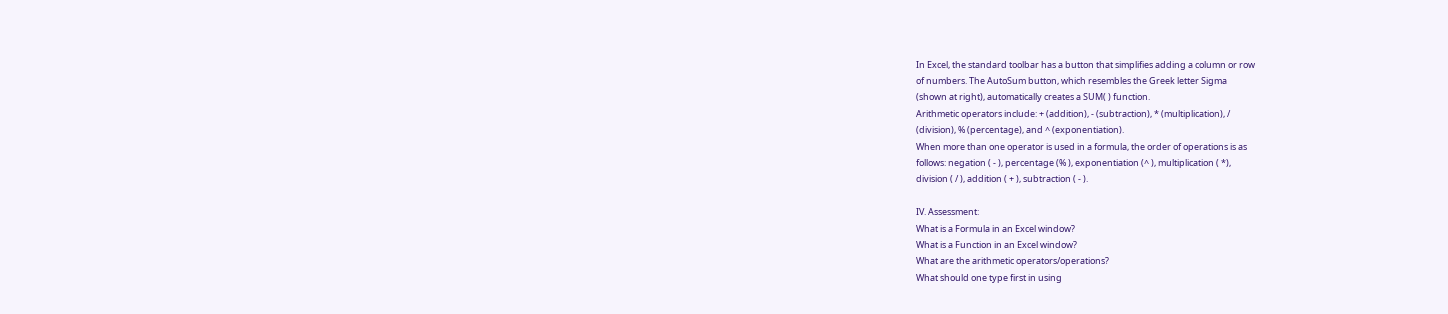In Excel, the standard toolbar has a button that simplifies adding a column or row
of numbers. The AutoSum button, which resembles the Greek letter Sigma
(shown at right), automatically creates a SUM( ) function.
Arithmetic operators include: + (addition), - (subtraction), * (multiplication), /
(division), % (percentage), and ^ (exponentiation).
When more than one operator is used in a formula, the order of operations is as
follows: negation ( - ), percentage (% ), exponentiation (^ ), multiplication ( *),
division ( / ), addition ( + ), subtraction ( - ).

IV. Assessment:
What is a Formula in an Excel window?
What is a Function in an Excel window?
What are the arithmetic operators/operations?
What should one type first in using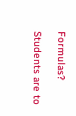Formulas?

Students are to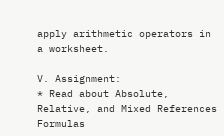apply arithmetic operators in a worksheet.

V. Assignment:
* Read about Absolute, Relative, and Mixed References Formulas